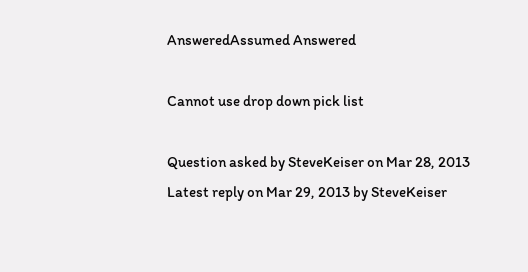AnsweredAssumed Answered

Cannot use drop down pick list

Question asked by SteveKeiser on Mar 28, 2013
Latest reply on Mar 29, 2013 by SteveKeiser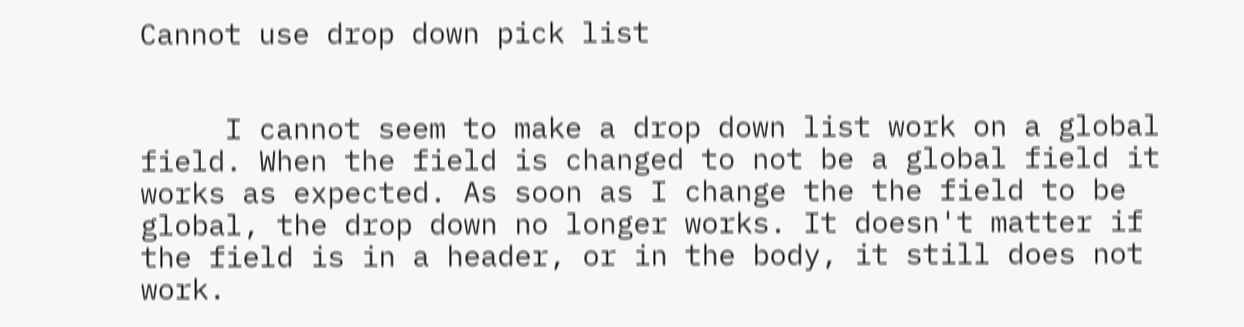Cannot use drop down pick list


     I cannot seem to make a drop down list work on a global field. When the field is changed to not be a global field it works as expected. As soon as I change the the field to be global, the drop down no longer works. It doesn't matter if the field is in a header, or in the body, it still does not work.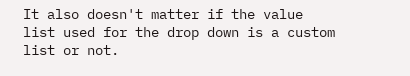It also doesn't matter if the value list used for the drop down is a custom list or not.